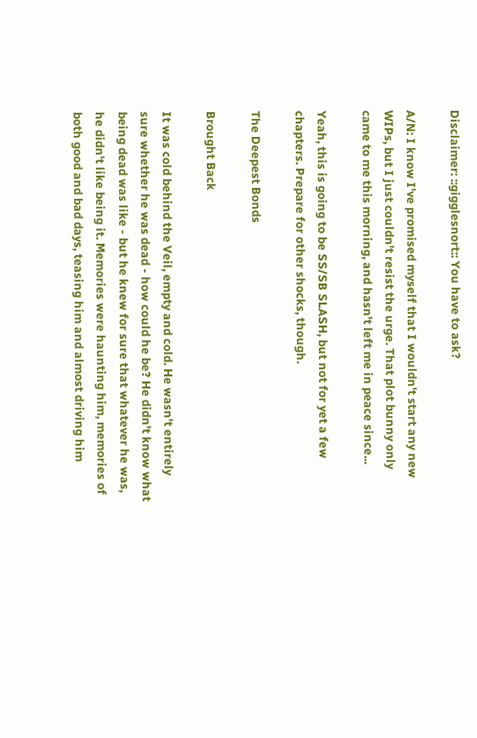Disclaimer: ::gigglesnort:: You have to ask?

A/N: I know I've promised myself that I wouldn't start any new WIPs, but I just couldn't resist the urge. That plot bunny only came to me this morning, and hasn't left me in peace since...

Yeah, this is going to be SS/SB SLASH, but not for yet a few chapters. Prepare for other shocks, though.

The Deepest Bonds

Brought Back

It was cold behind the Veil, empty and cold. He wasn't entirely sure whether he was dead - how could he be? He didn't know what being dead was like - but he knew for sure that whatever he was, he didn't like being it. Memories were haunting him, memories of both good and bad days, teasing him and almost driving him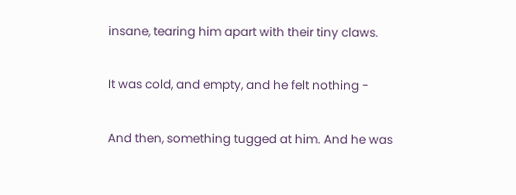insane, tearing him apart with their tiny claws.

It was cold, and empty, and he felt nothing -

And then, something tugged at him. And he was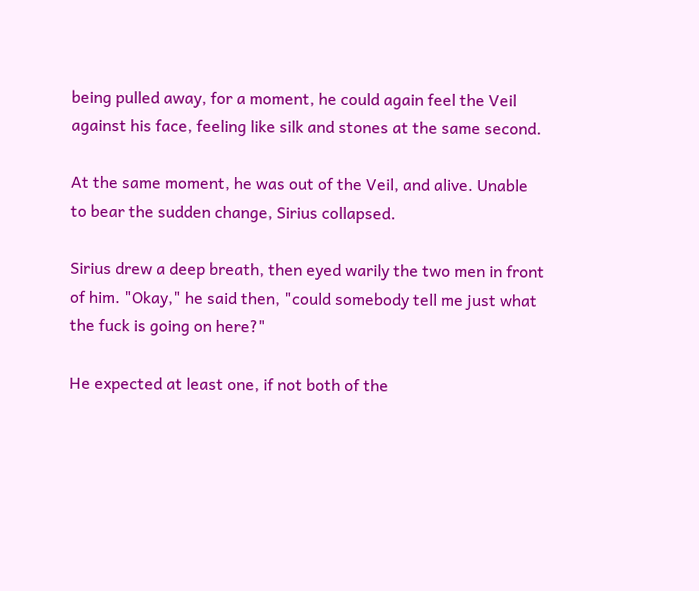being pulled away, for a moment, he could again feel the Veil against his face, feeling like silk and stones at the same second.

At the same moment, he was out of the Veil, and alive. Unable to bear the sudden change, Sirius collapsed.

Sirius drew a deep breath, then eyed warily the two men in front of him. "Okay," he said then, "could somebody tell me just what the fuck is going on here?"

He expected at least one, if not both of the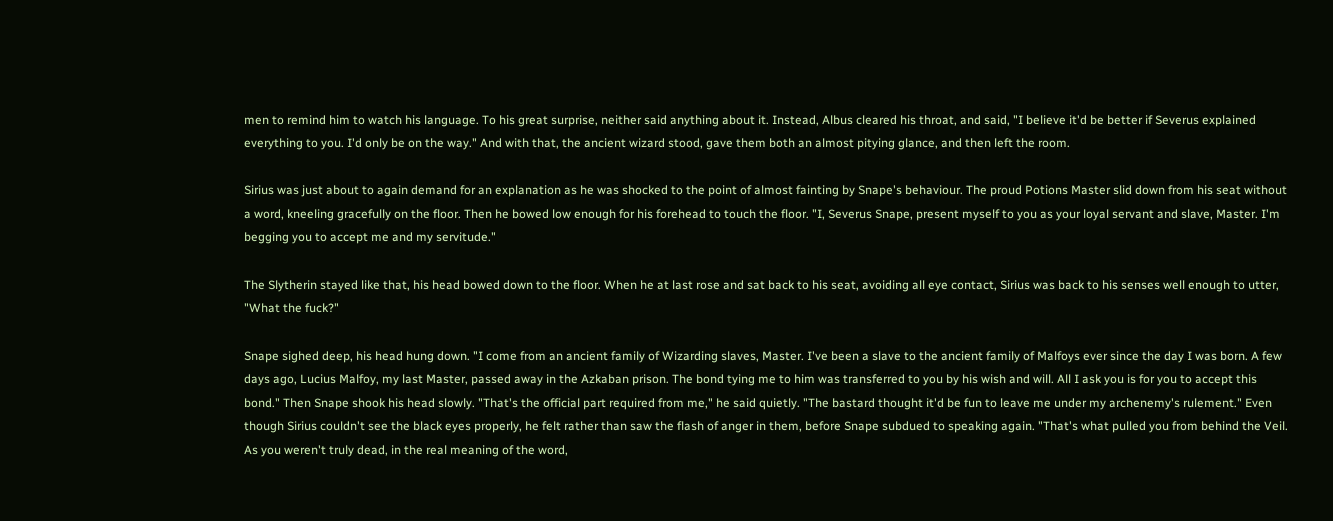men to remind him to watch his language. To his great surprise, neither said anything about it. Instead, Albus cleared his throat, and said, "I believe it'd be better if Severus explained everything to you. I'd only be on the way." And with that, the ancient wizard stood, gave them both an almost pitying glance, and then left the room.

Sirius was just about to again demand for an explanation as he was shocked to the point of almost fainting by Snape's behaviour. The proud Potions Master slid down from his seat without a word, kneeling gracefully on the floor. Then he bowed low enough for his forehead to touch the floor. "I, Severus Snape, present myself to you as your loyal servant and slave, Master. I'm begging you to accept me and my servitude."

The Slytherin stayed like that, his head bowed down to the floor. When he at last rose and sat back to his seat, avoiding all eye contact, Sirius was back to his senses well enough to utter, "What the fuck?"

Snape sighed deep, his head hung down. "I come from an ancient family of Wizarding slaves, Master. I've been a slave to the ancient family of Malfoys ever since the day I was born. A few days ago, Lucius Malfoy, my last Master, passed away in the Azkaban prison. The bond tying me to him was transferred to you by his wish and will. All I ask you is for you to accept this bond." Then Snape shook his head slowly. "That's the official part required from me," he said quietly. "The bastard thought it'd be fun to leave me under my archenemy's rulement." Even though Sirius couldn't see the black eyes properly, he felt rather than saw the flash of anger in them, before Snape subdued to speaking again. "That's what pulled you from behind the Veil. As you weren't truly dead, in the real meaning of the word,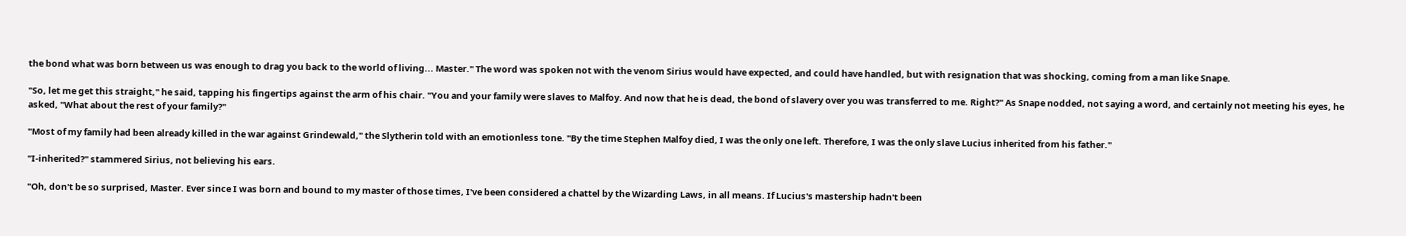the bond what was born between us was enough to drag you back to the world of living... Master." The word was spoken not with the venom Sirius would have expected, and could have handled, but with resignation that was shocking, coming from a man like Snape.

"So, let me get this straight," he said, tapping his fingertips against the arm of his chair. "You and your family were slaves to Malfoy. And now that he is dead, the bond of slavery over you was transferred to me. Right?" As Snape nodded, not saying a word, and certainly not meeting his eyes, he asked, "What about the rest of your family?"

"Most of my family had been already killed in the war against Grindewald," the Slytherin told with an emotionless tone. "By the time Stephen Malfoy died, I was the only one left. Therefore, I was the only slave Lucius inherited from his father."

"I-inherited?" stammered Sirius, not believing his ears.

"Oh, don't be so surprised, Master. Ever since I was born and bound to my master of those times, I've been considered a chattel by the Wizarding Laws, in all means. If Lucius's mastership hadn't been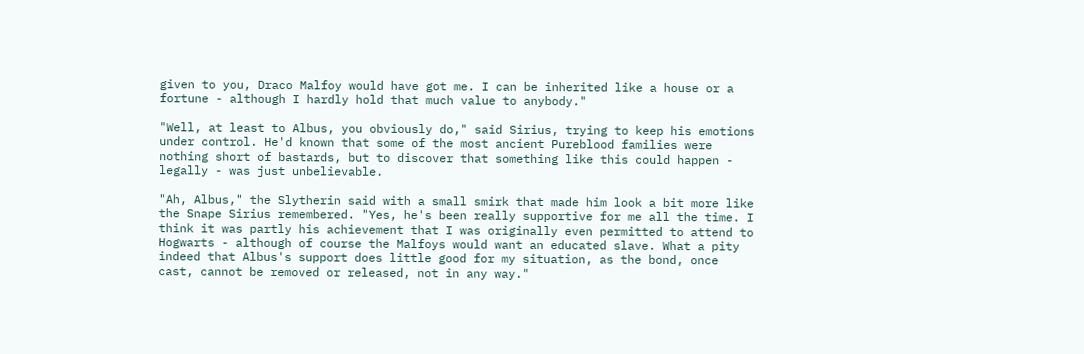given to you, Draco Malfoy would have got me. I can be inherited like a house or a fortune - although I hardly hold that much value to anybody."

"Well, at least to Albus, you obviously do," said Sirius, trying to keep his emotions under control. He'd known that some of the most ancient Pureblood families were nothing short of bastards, but to discover that something like this could happen - legally - was just unbelievable.

"Ah, Albus," the Slytherin said with a small smirk that made him look a bit more like the Snape Sirius remembered. "Yes, he's been really supportive for me all the time. I think it was partly his achievement that I was originally even permitted to attend to Hogwarts - although of course the Malfoys would want an educated slave. What a pity indeed that Albus's support does little good for my situation, as the bond, once cast, cannot be removed or released, not in any way."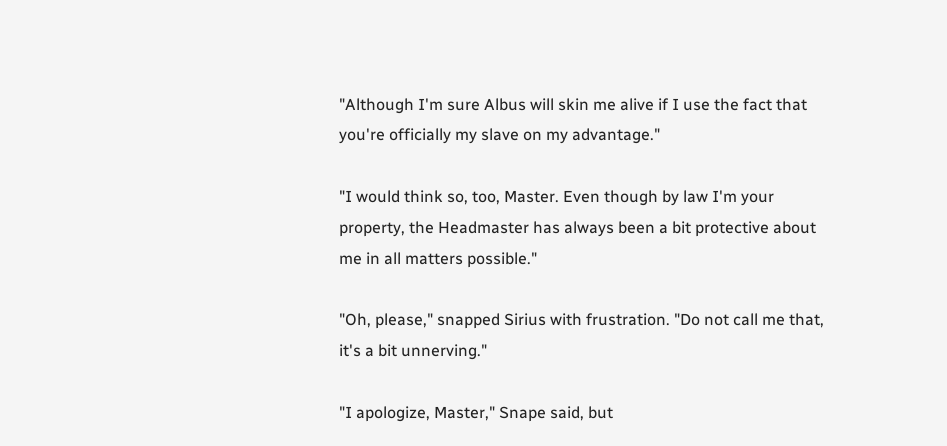"Although I'm sure Albus will skin me alive if I use the fact that you're officially my slave on my advantage."

"I would think so, too, Master. Even though by law I'm your property, the Headmaster has always been a bit protective about me in all matters possible."

"Oh, please," snapped Sirius with frustration. "Do not call me that, it's a bit unnerving."

"I apologize, Master," Snape said, but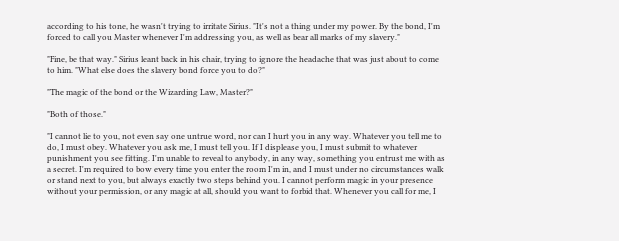according to his tone, he wasn't trying to irritate Sirius. "It's not a thing under my power. By the bond, I'm forced to call you Master whenever I'm addressing you, as well as bear all marks of my slavery."

"Fine, be that way." Sirius leant back in his chair, trying to ignore the headache that was just about to come to him. "What else does the slavery bond force you to do?"

"The magic of the bond or the Wizarding Law, Master?"

"Both of those."

"I cannot lie to you, not even say one untrue word, nor can I hurt you in any way. Whatever you tell me to do, I must obey. Whatever you ask me, I must tell you. If I displease you, I must submit to whatever punishment you see fitting. I'm unable to reveal to anybody, in any way, something you entrust me with as a secret. I'm required to bow every time you enter the room I'm in, and I must under no circumstances walk or stand next to you, but always exactly two steps behind you. I cannot perform magic in your presence without your permission, or any magic at all, should you want to forbid that. Whenever you call for me, I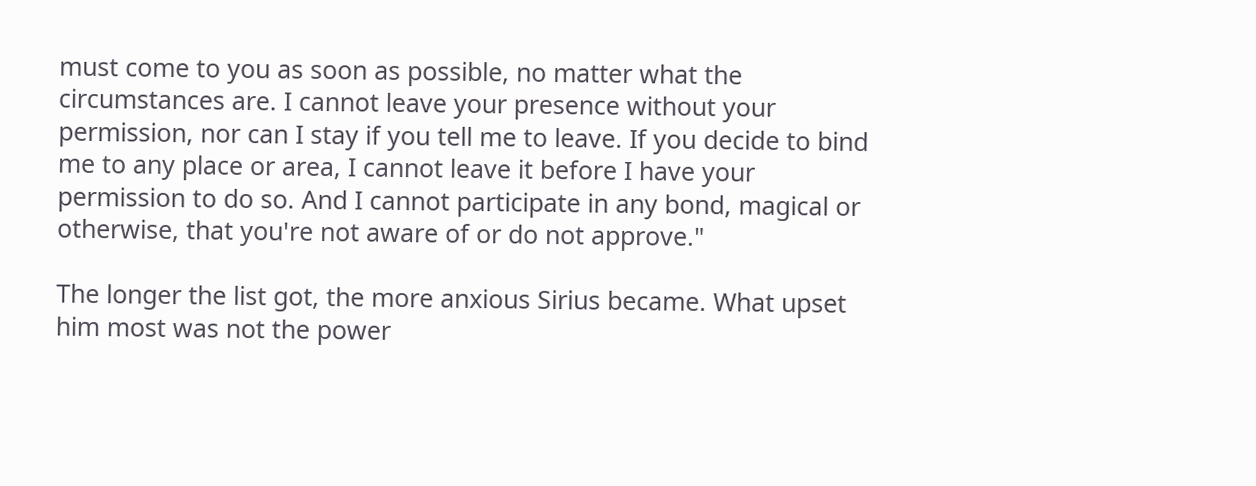must come to you as soon as possible, no matter what the circumstances are. I cannot leave your presence without your permission, nor can I stay if you tell me to leave. If you decide to bind me to any place or area, I cannot leave it before I have your permission to do so. And I cannot participate in any bond, magical or otherwise, that you're not aware of or do not approve."

The longer the list got, the more anxious Sirius became. What upset him most was not the power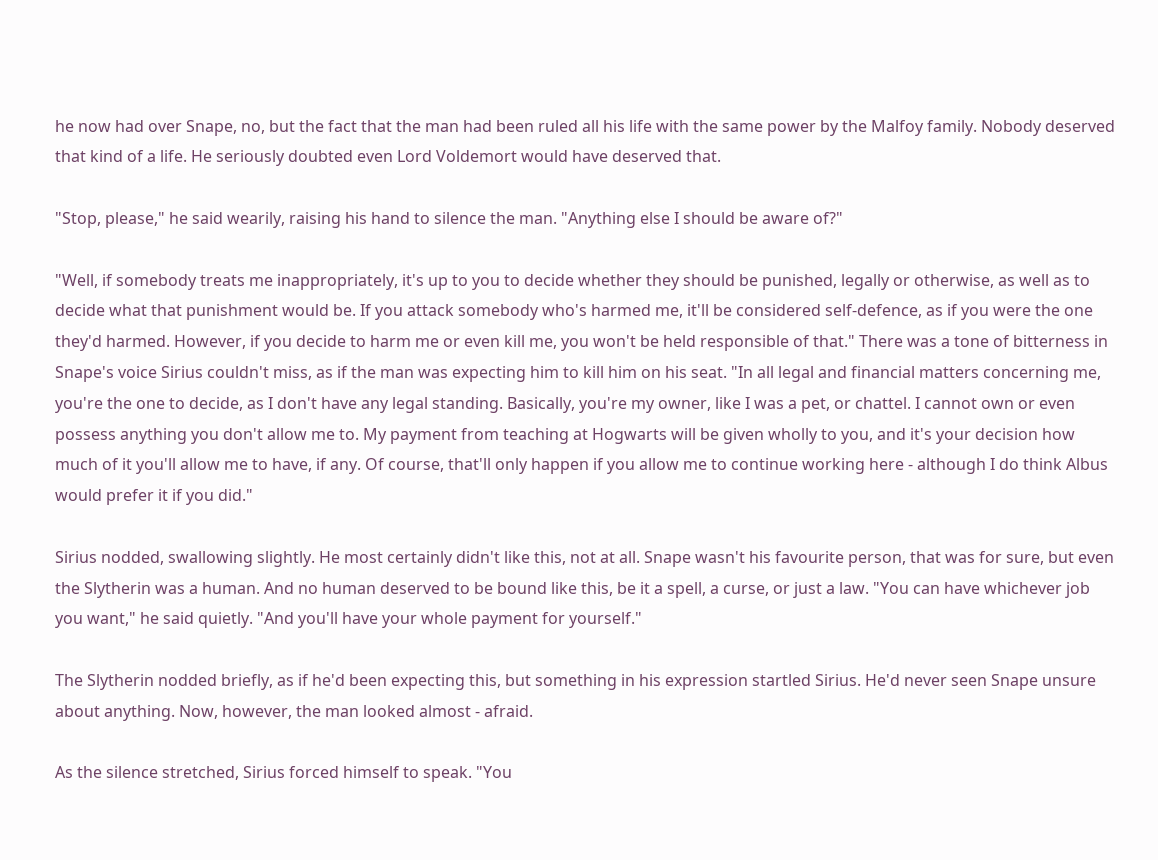he now had over Snape, no, but the fact that the man had been ruled all his life with the same power by the Malfoy family. Nobody deserved that kind of a life. He seriously doubted even Lord Voldemort would have deserved that.

"Stop, please," he said wearily, raising his hand to silence the man. "Anything else I should be aware of?"

"Well, if somebody treats me inappropriately, it's up to you to decide whether they should be punished, legally or otherwise, as well as to decide what that punishment would be. If you attack somebody who's harmed me, it'll be considered self-defence, as if you were the one they'd harmed. However, if you decide to harm me or even kill me, you won't be held responsible of that." There was a tone of bitterness in Snape's voice Sirius couldn't miss, as if the man was expecting him to kill him on his seat. "In all legal and financial matters concerning me, you're the one to decide, as I don't have any legal standing. Basically, you're my owner, like I was a pet, or chattel. I cannot own or even possess anything you don't allow me to. My payment from teaching at Hogwarts will be given wholly to you, and it's your decision how much of it you'll allow me to have, if any. Of course, that'll only happen if you allow me to continue working here - although I do think Albus would prefer it if you did."

Sirius nodded, swallowing slightly. He most certainly didn't like this, not at all. Snape wasn't his favourite person, that was for sure, but even the Slytherin was a human. And no human deserved to be bound like this, be it a spell, a curse, or just a law. "You can have whichever job you want," he said quietly. "And you'll have your whole payment for yourself."

The Slytherin nodded briefly, as if he'd been expecting this, but something in his expression startled Sirius. He'd never seen Snape unsure about anything. Now, however, the man looked almost - afraid.

As the silence stretched, Sirius forced himself to speak. "You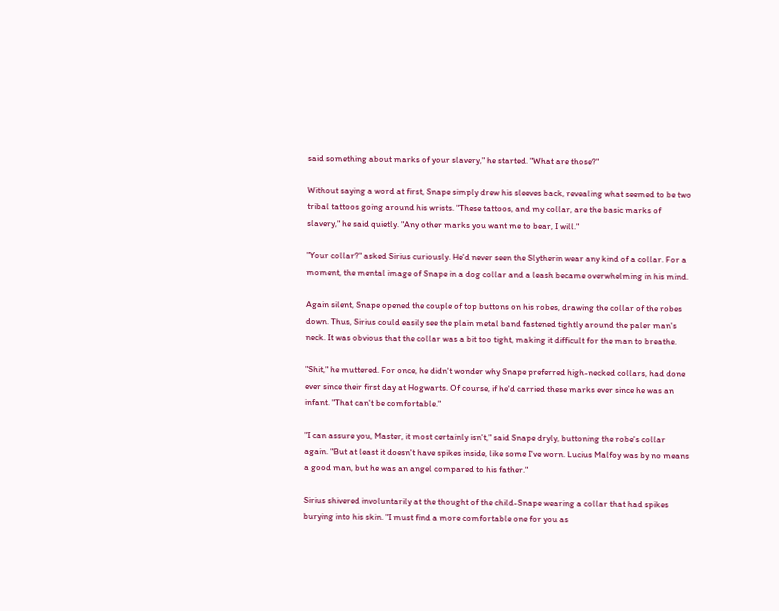said something about marks of your slavery," he started. "What are those?"

Without saying a word at first, Snape simply drew his sleeves back, revealing what seemed to be two tribal tattoos going around his wrists. "These tattoos, and my collar, are the basic marks of slavery," he said quietly. "Any other marks you want me to bear, I will."

"Your collar?" asked Sirius curiously. He'd never seen the Slytherin wear any kind of a collar. For a moment, the mental image of Snape in a dog collar and a leash became overwhelming in his mind.

Again silent, Snape opened the couple of top buttons on his robes, drawing the collar of the robes down. Thus, Sirius could easily see the plain metal band fastened tightly around the paler man's neck. It was obvious that the collar was a bit too tight, making it difficult for the man to breathe.

"Shit," he muttered. For once, he didn't wonder why Snape preferred high-necked collars, had done ever since their first day at Hogwarts. Of course, if he'd carried these marks ever since he was an infant. "That can't be comfortable."

"I can assure you, Master, it most certainly isn't," said Snape dryly, buttoning the robe's collar again. "But at least it doesn't have spikes inside, like some I've worn. Lucius Malfoy was by no means a good man, but he was an angel compared to his father."

Sirius shivered involuntarily at the thought of the child-Snape wearing a collar that had spikes burying into his skin. "I must find a more comfortable one for you as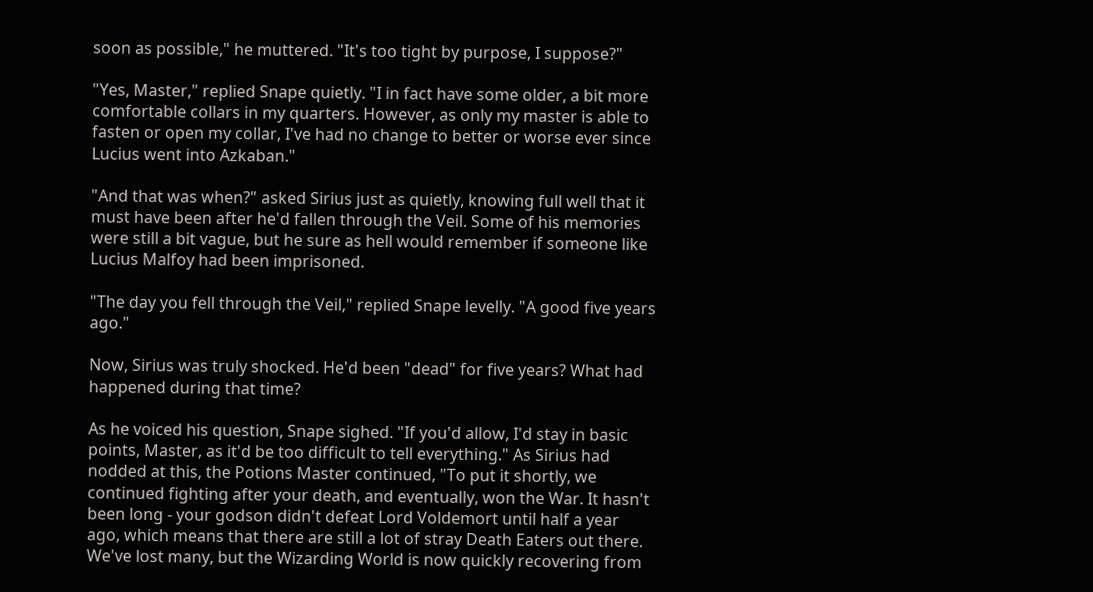soon as possible," he muttered. "It's too tight by purpose, I suppose?"

"Yes, Master," replied Snape quietly. "I in fact have some older, a bit more comfortable collars in my quarters. However, as only my master is able to fasten or open my collar, I've had no change to better or worse ever since Lucius went into Azkaban."

"And that was when?" asked Sirius just as quietly, knowing full well that it must have been after he'd fallen through the Veil. Some of his memories were still a bit vague, but he sure as hell would remember if someone like Lucius Malfoy had been imprisoned.

"The day you fell through the Veil," replied Snape levelly. "A good five years ago."

Now, Sirius was truly shocked. He'd been "dead" for five years? What had happened during that time?

As he voiced his question, Snape sighed. "If you'd allow, I'd stay in basic points, Master, as it'd be too difficult to tell everything." As Sirius had nodded at this, the Potions Master continued, "To put it shortly, we continued fighting after your death, and eventually, won the War. It hasn't been long - your godson didn't defeat Lord Voldemort until half a year ago, which means that there are still a lot of stray Death Eaters out there. We've lost many, but the Wizarding World is now quickly recovering from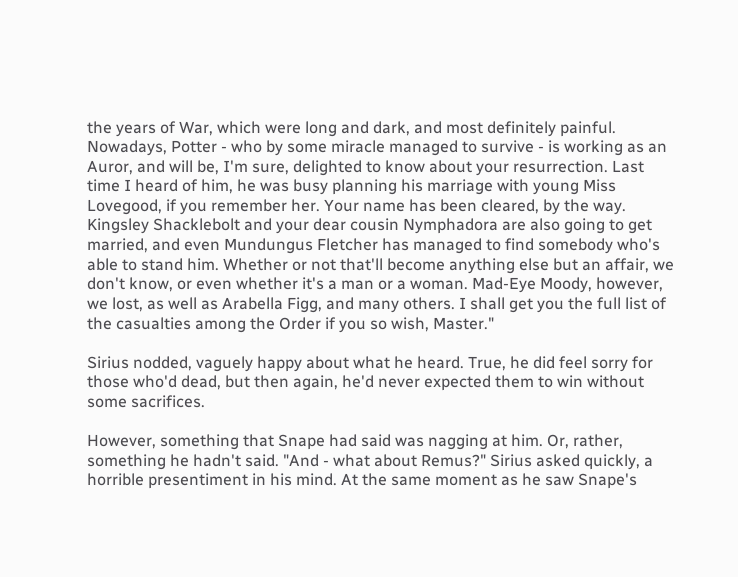the years of War, which were long and dark, and most definitely painful. Nowadays, Potter - who by some miracle managed to survive - is working as an Auror, and will be, I'm sure, delighted to know about your resurrection. Last time I heard of him, he was busy planning his marriage with young Miss Lovegood, if you remember her. Your name has been cleared, by the way. Kingsley Shacklebolt and your dear cousin Nymphadora are also going to get married, and even Mundungus Fletcher has managed to find somebody who's able to stand him. Whether or not that'll become anything else but an affair, we don't know, or even whether it's a man or a woman. Mad-Eye Moody, however, we lost, as well as Arabella Figg, and many others. I shall get you the full list of the casualties among the Order if you so wish, Master."

Sirius nodded, vaguely happy about what he heard. True, he did feel sorry for those who'd dead, but then again, he'd never expected them to win without some sacrifices.

However, something that Snape had said was nagging at him. Or, rather, something he hadn't said. "And - what about Remus?" Sirius asked quickly, a horrible presentiment in his mind. At the same moment as he saw Snape's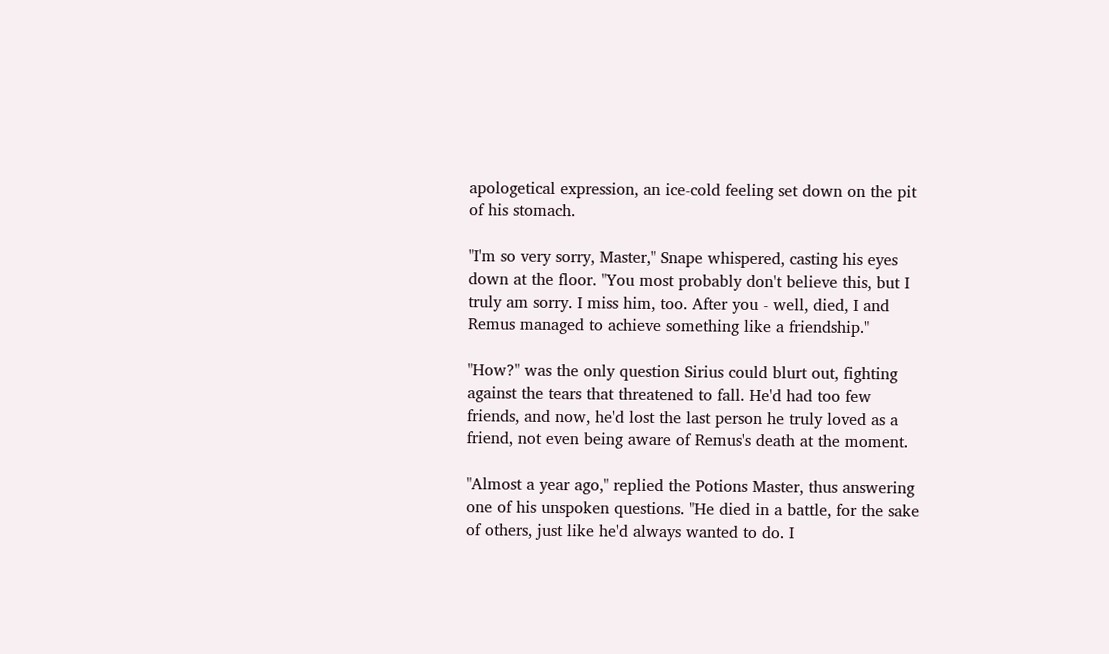apologetical expression, an ice-cold feeling set down on the pit of his stomach.

"I'm so very sorry, Master," Snape whispered, casting his eyes down at the floor. "You most probably don't believe this, but I truly am sorry. I miss him, too. After you - well, died, I and Remus managed to achieve something like a friendship."

"How?" was the only question Sirius could blurt out, fighting against the tears that threatened to fall. He'd had too few friends, and now, he'd lost the last person he truly loved as a friend, not even being aware of Remus's death at the moment.

"Almost a year ago," replied the Potions Master, thus answering one of his unspoken questions. "He died in a battle, for the sake of others, just like he'd always wanted to do. I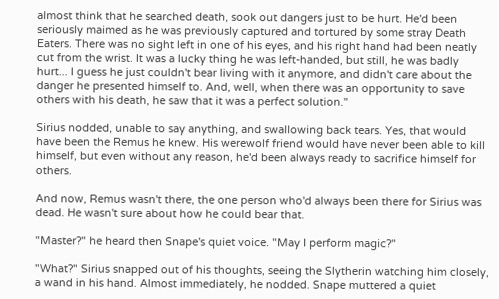almost think that he searched death, sook out dangers just to be hurt. He'd been seriously maimed as he was previously captured and tortured by some stray Death Eaters. There was no sight left in one of his eyes, and his right hand had been neatly cut from the wrist. It was a lucky thing he was left-handed, but still, he was badly hurt... I guess he just couldn't bear living with it anymore, and didn't care about the danger he presented himself to. And, well, when there was an opportunity to save others with his death, he saw that it was a perfect solution."

Sirius nodded, unable to say anything, and swallowing back tears. Yes, that would have been the Remus he knew. His werewolf friend would have never been able to kill himself, but even without any reason, he'd been always ready to sacrifice himself for others.

And now, Remus wasn't there, the one person who'd always been there for Sirius was dead. He wasn't sure about how he could bear that.

"Master?" he heard then Snape's quiet voice. "May I perform magic?"

"What?" Sirius snapped out of his thoughts, seeing the Slytherin watching him closely, a wand in his hand. Almost immediately, he nodded. Snape muttered a quiet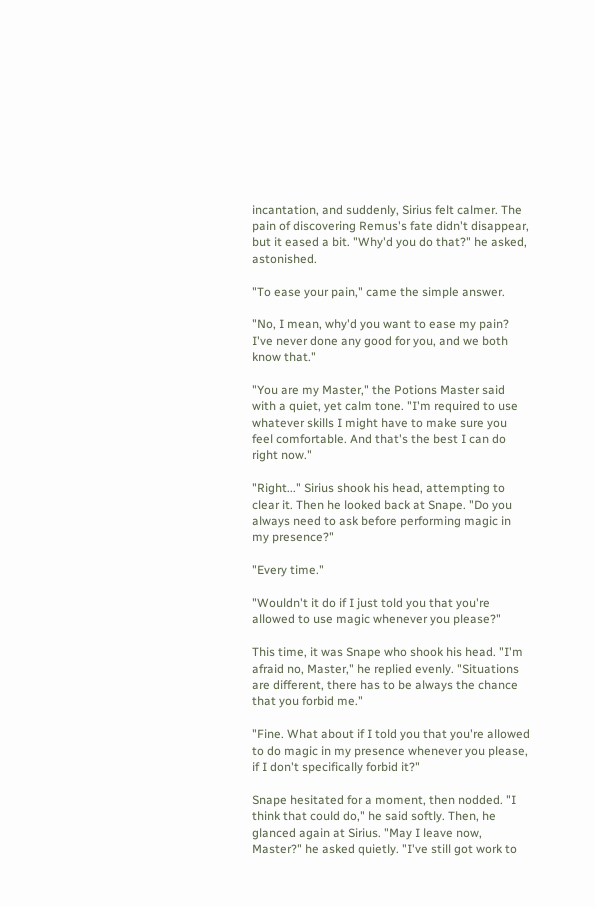incantation, and suddenly, Sirius felt calmer. The pain of discovering Remus's fate didn't disappear, but it eased a bit. "Why'd you do that?" he asked, astonished.

"To ease your pain," came the simple answer.

"No, I mean, why'd you want to ease my pain? I've never done any good for you, and we both know that."

"You are my Master," the Potions Master said with a quiet, yet calm tone. "I'm required to use whatever skills I might have to make sure you feel comfortable. And that's the best I can do right now."

"Right..." Sirius shook his head, attempting to clear it. Then he looked back at Snape. "Do you always need to ask before performing magic in my presence?"

"Every time."

"Wouldn't it do if I just told you that you're allowed to use magic whenever you please?"

This time, it was Snape who shook his head. "I'm afraid no, Master," he replied evenly. "Situations are different, there has to be always the chance that you forbid me."

"Fine. What about if I told you that you're allowed to do magic in my presence whenever you please, if I don't specifically forbid it?"

Snape hesitated for a moment, then nodded. "I think that could do," he said softly. Then, he glanced again at Sirius. "May I leave now, Master?" he asked quietly. "I've still got work to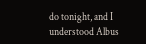do tonight, and I understood Albus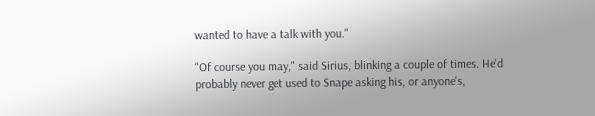wanted to have a talk with you."

"Of course you may," said Sirius, blinking a couple of times. He'd probably never get used to Snape asking his, or anyone's,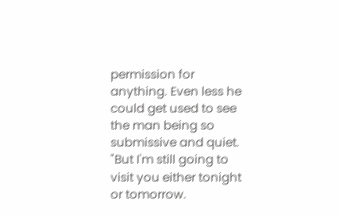permission for anything. Even less he could get used to see the man being so submissive and quiet. "But I'm still going to visit you either tonight or tomorrow.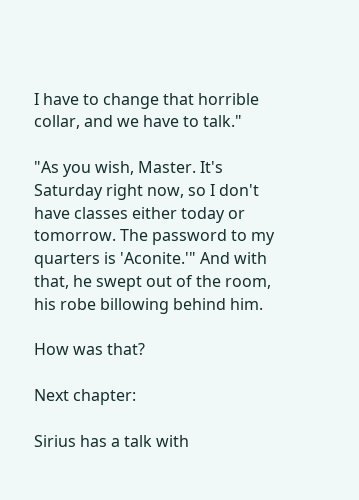I have to change that horrible collar, and we have to talk."

"As you wish, Master. It's Saturday right now, so I don't have classes either today or tomorrow. The password to my quarters is 'Aconite.'" And with that, he swept out of the room, his robe billowing behind him.

How was that?

Next chapter:

Sirius has a talk with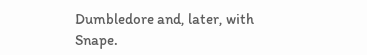Dumbledore and, later, with Snape.